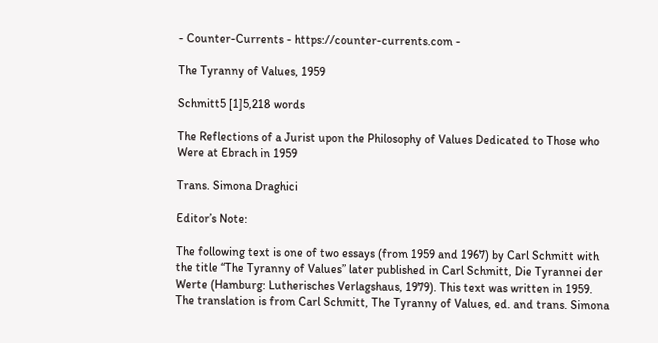- Counter-Currents - https://counter-currents.com -

The Tyranny of Values, 1959

Schmitt5 [1]5,218 words

The Reflections of a Jurist upon the Philosophy of Values Dedicated to Those who Were at Ebrach in 1959

Trans. Simona Draghici

Editor’s Note:

The following text is one of two essays (from 1959 and 1967) by Carl Schmitt with the title “The Tyranny of Values” later published in Carl Schmitt, Die Tyrannei der Werte (Hamburg: Lutherisches Verlagshaus, 1979). This text was written in 1959. The translation is from Carl Schmitt, The Tyranny of Values, ed. and trans. Simona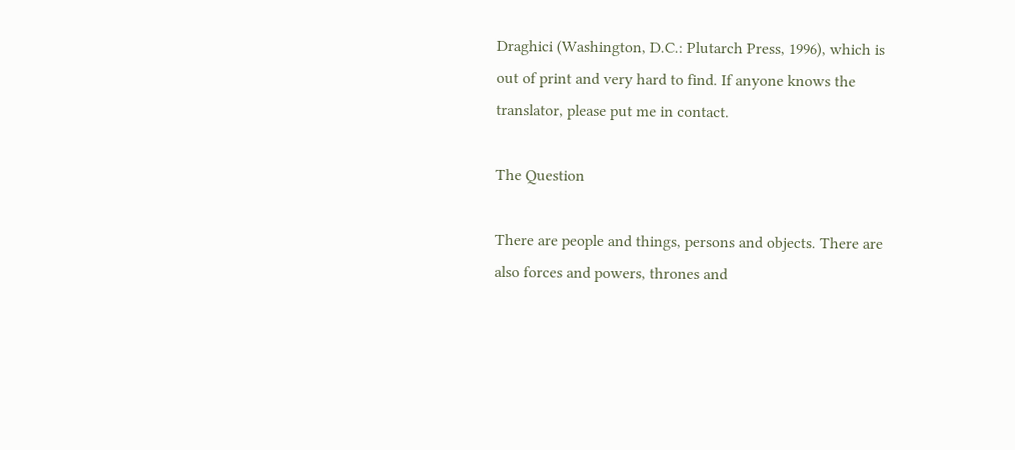Draghici (Washington, D.C.: Plutarch Press, 1996), which is out of print and very hard to find. If anyone knows the translator, please put me in contact.

The Question

There are people and things, persons and objects. There are also forces and powers, thrones and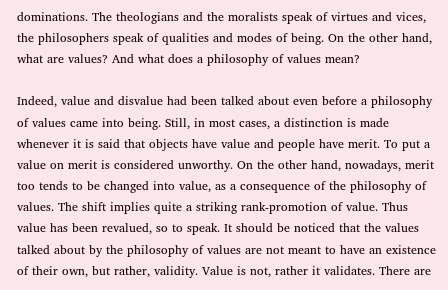dominations. The theologians and the moralists speak of virtues and vices, the philosophers speak of qualities and modes of being. On the other hand, what are values? And what does a philosophy of values mean?

Indeed, value and disvalue had been talked about even before a philosophy of values came into being. Still, in most cases, a distinction is made whenever it is said that objects have value and people have merit. To put a value on merit is considered unworthy. On the other hand, nowadays, merit too tends to be changed into value, as a consequence of the philosophy of values. The shift implies quite a striking rank-promotion of value. Thus value has been revalued, so to speak. It should be noticed that the values talked about by the philosophy of values are not meant to have an existence of their own, but rather, validity. Value is not, rather it validates. There are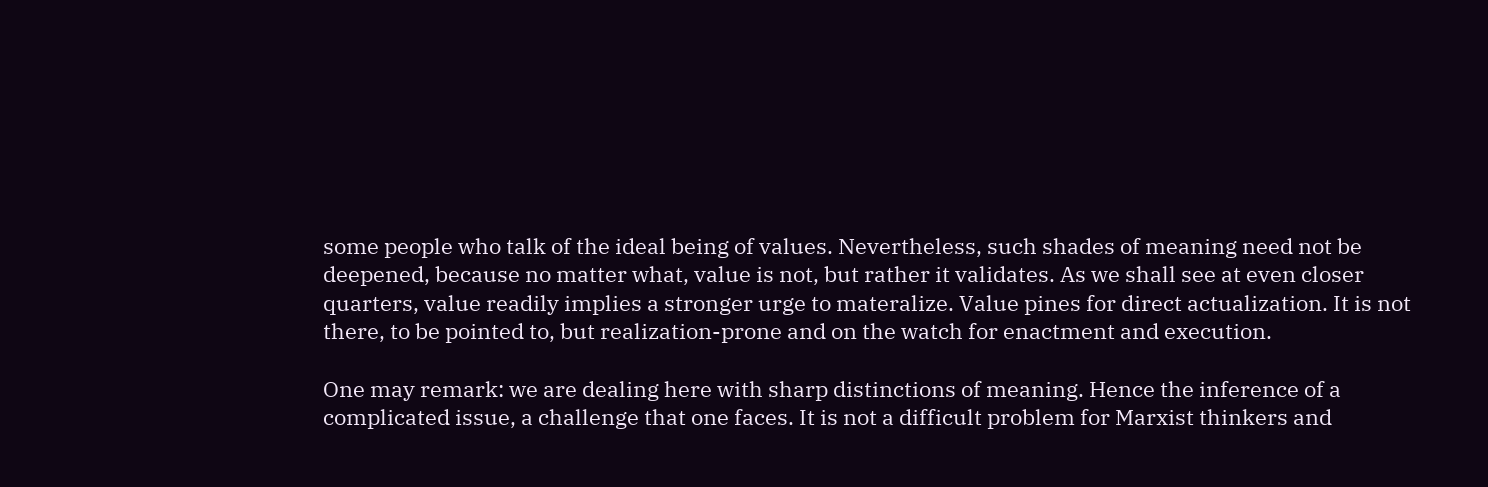some people who talk of the ideal being of values. Nevertheless, such shades of meaning need not be deepened, because no matter what, value is not, but rather it validates. As we shall see at even closer quarters, value readily implies a stronger urge to materalize. Value pines for direct actualization. It is not there, to be pointed to, but realization-prone and on the watch for enactment and execution.

One may remark: we are dealing here with sharp distinctions of meaning. Hence the inference of a complicated issue, a challenge that one faces. It is not a difficult problem for Marxist thinkers and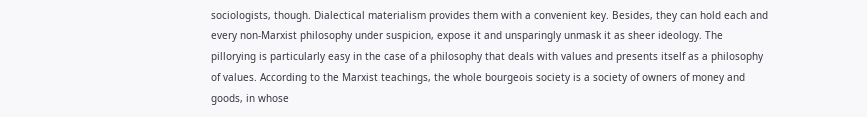sociologists, though. Dialectical materialism provides them with a convenient key. Besides, they can hold each and every non-Marxist philosophy under suspicion, expose it and unsparingly unmask it as sheer ideology. The pillorying is particularly easy in the case of a philosophy that deals with values and presents itself as a philosophy of values. According to the Marxist teachings, the whole bourgeois society is a society of owners of money and goods, in whose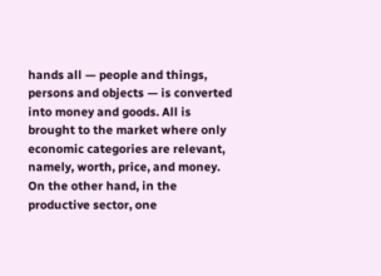hands all — people and things, persons and objects — is converted into money and goods. All is brought to the market where only economic categories are relevant, namely, worth, price, and money. On the other hand, in the productive sector, one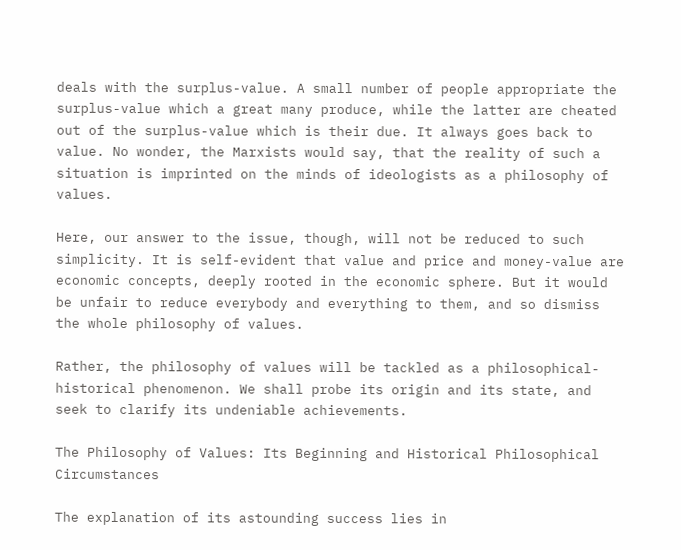deals with the surplus-value. A small number of people appropriate the surplus-value which a great many produce, while the latter are cheated out of the surplus-value which is their due. It always goes back to value. No wonder, the Marxists would say, that the reality of such a situation is imprinted on the minds of ideologists as a philosophy of values.

Here, our answer to the issue, though, will not be reduced to such simplicity. It is self-evident that value and price and money-value are economic concepts, deeply rooted in the economic sphere. But it would be unfair to reduce everybody and everything to them, and so dismiss the whole philosophy of values.

Rather, the philosophy of values will be tackled as a philosophical-historical phenomenon. We shall probe its origin and its state, and seek to clarify its undeniable achievements.

The Philosophy of Values: Its Beginning and Historical Philosophical Circumstances

The explanation of its astounding success lies in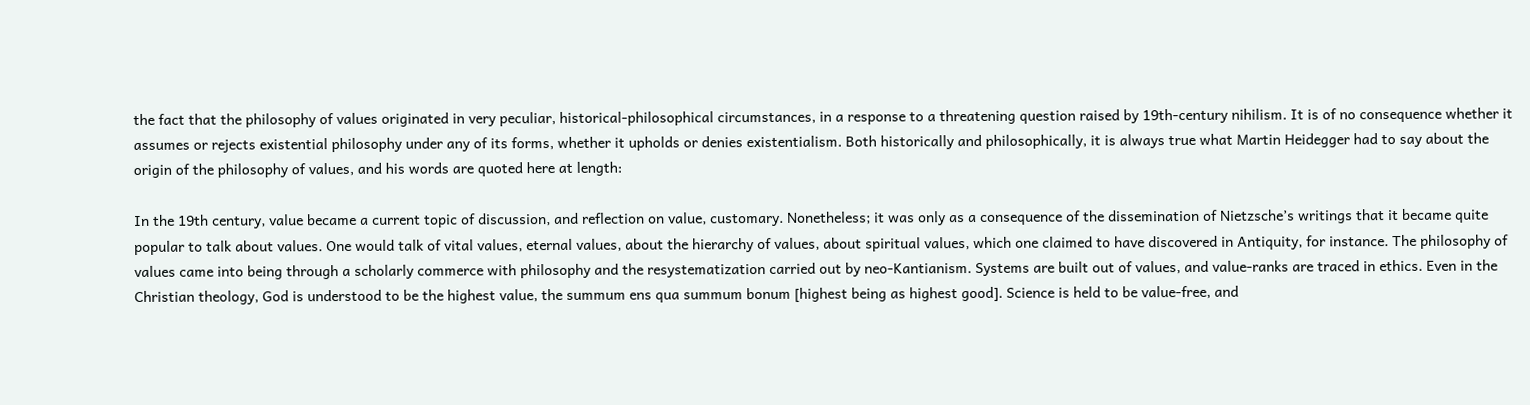the fact that the philosophy of values originated in very peculiar, historical-philosophical circumstances, in a response to a threatening question raised by 19th-century nihilism. It is of no consequence whether it assumes or rejects existential philosophy under any of its forms, whether it upholds or denies existentialism. Both historically and philosophically, it is always true what Martin Heidegger had to say about the origin of the philosophy of values, and his words are quoted here at length:

In the 19th century, value became a current topic of discussion, and reflection on value, customary. Nonetheless; it was only as a consequence of the dissemination of Nietzsche’s writings that it became quite popular to talk about values. One would talk of vital values, eternal values, about the hierarchy of values, about spiritual values, which one claimed to have discovered in Antiquity, for instance. The philosophy of values came into being through a scholarly commerce with philosophy and the resystematization carried out by neo-Kantianism. Systems are built out of values, and value-ranks are traced in ethics. Even in the Christian theology, God is understood to be the highest value, the summum ens qua summum bonum [highest being as highest good]. Science is held to be value-free, and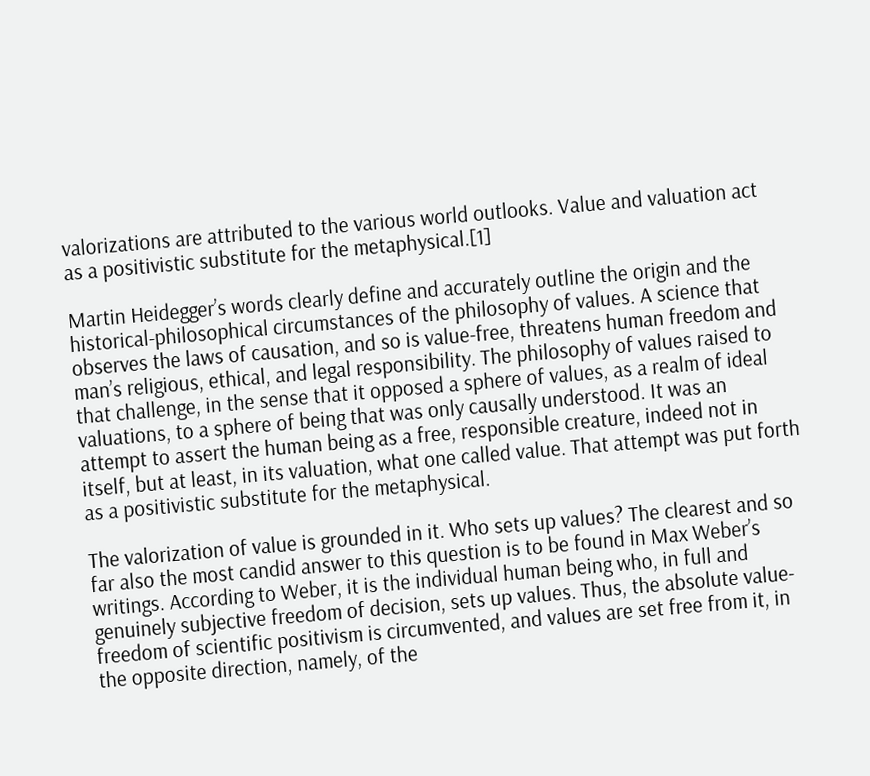valorizations are attributed to the various world outlooks. Value and valuation act as a positivistic substitute for the metaphysical.[1]

Martin Heidegger’s words clearly define and accurately outline the origin and the historical-philosophical circumstances of the philosophy of values. A science that observes the laws of causation, and so is value-free, threatens human freedom and man’s religious, ethical, and legal responsibility. The philosophy of values raised to that challenge, in the sense that it opposed a sphere of values, as a realm of ideal valuations, to a sphere of being that was only causally understood. It was an attempt to assert the human being as a free, responsible creature, indeed not in itself, but at least, in its valuation, what one called value. That attempt was put forth as a positivistic substitute for the metaphysical.

The valorization of value is grounded in it. Who sets up values? The clearest and so far also the most candid answer to this question is to be found in Max Weber’s writings. According to Weber, it is the individual human being who, in full and genuinely subjective freedom of decision, sets up values. Thus, the absolute value-freedom of scientific positivism is circumvented, and values are set free from it, in the opposite direction, namely, of the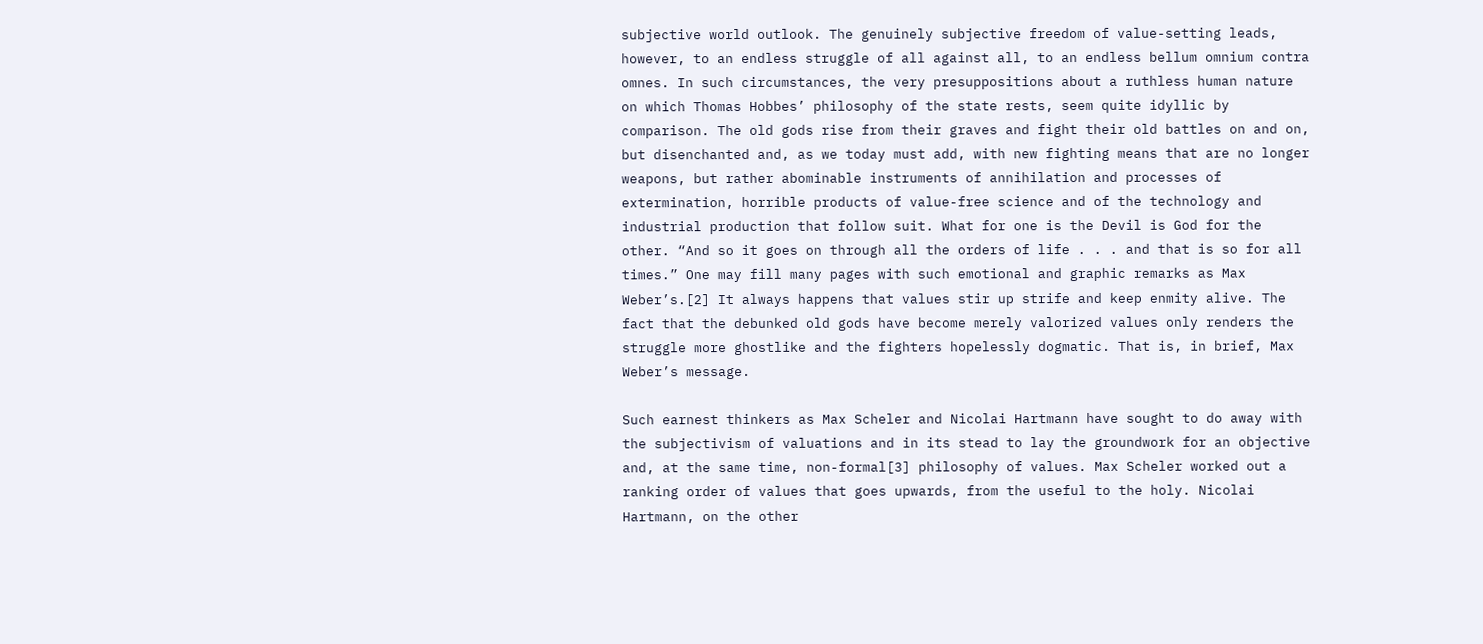subjective world outlook. The genuinely subjective freedom of value-setting leads, however, to an endless struggle of all against all, to an endless bellum omnium contra omnes. In such circumstances, the very presuppositions about a ruthless human nature on which Thomas Hobbes’ philosophy of the state rests, seem quite idyllic by comparison. The old gods rise from their graves and fight their old battles on and on, but disenchanted and, as we today must add, with new fighting means that are no longer weapons, but rather abominable instruments of annihilation and processes of extermination, horrible products of value-free science and of the technology and industrial production that follow suit. What for one is the Devil is God for the other. “And so it goes on through all the orders of life . . . and that is so for all times.” One may fill many pages with such emotional and graphic remarks as Max Weber’s.[2] It always happens that values stir up strife and keep enmity alive. The fact that the debunked old gods have become merely valorized values only renders the struggle more ghostlike and the fighters hopelessly dogmatic. That is, in brief, Max Weber’s message.

Such earnest thinkers as Max Scheler and Nicolai Hartmann have sought to do away with the subjectivism of valuations and in its stead to lay the groundwork for an objective and, at the same time, non-formal[3] philosophy of values. Max Scheler worked out a ranking order of values that goes upwards, from the useful to the holy. Nicolai Hartmann, on the other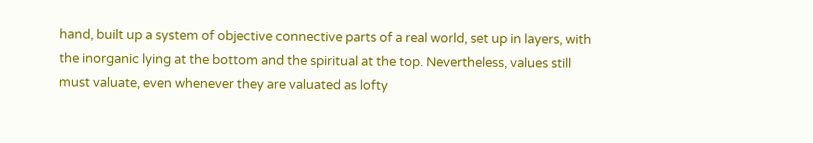hand, built up a system of objective connective parts of a real world, set up in layers, with the inorganic lying at the bottom and the spiritual at the top. Nevertheless, values still must valuate, even whenever they are valuated as lofty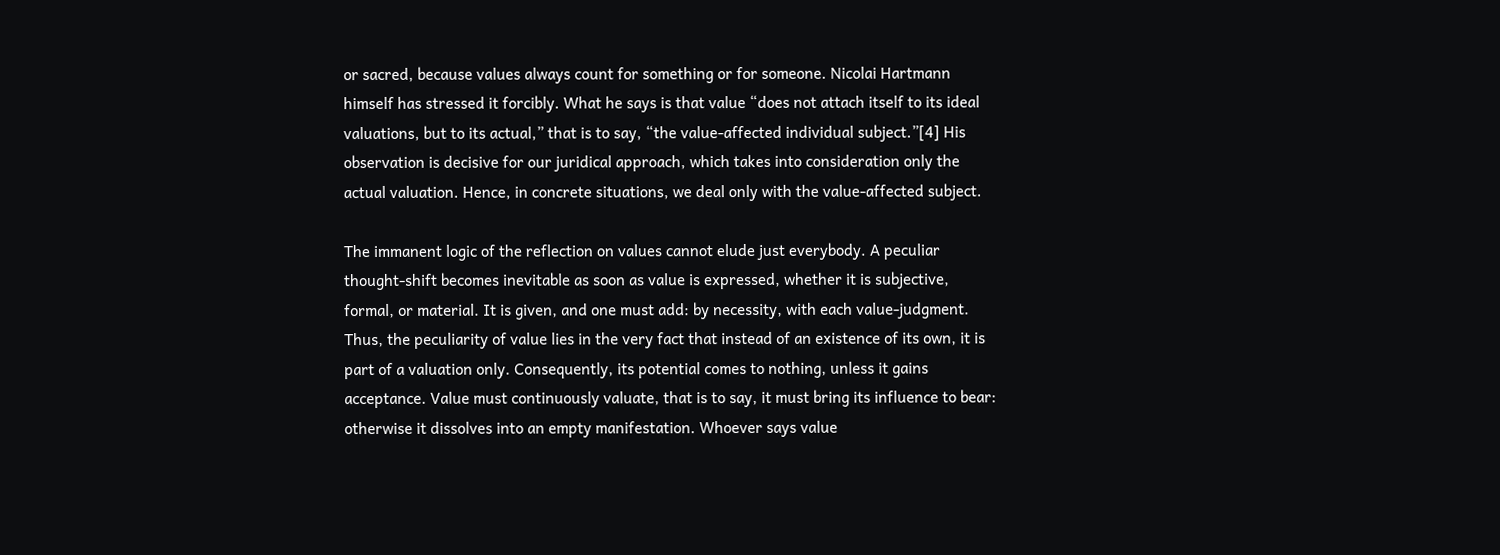or sacred, because values always count for something or for someone. Nicolai Hartmann himself has stressed it forcibly. What he says is that value “does not attach itself to its ideal valuations, but to its actual,” that is to say, “the value-affected individual subject.”[4] His observation is decisive for our juridical approach, which takes into consideration only the actual valuation. Hence, in concrete situations, we deal only with the value-affected subject.

The immanent logic of the reflection on values cannot elude just everybody. A peculiar thought-shift becomes inevitable as soon as value is expressed, whether it is subjective, formal, or material. It is given, and one must add: by necessity, with each value-judgment. Thus, the peculiarity of value lies in the very fact that instead of an existence of its own, it is part of a valuation only. Consequently, its potential comes to nothing, unless it gains acceptance. Value must continuously valuate, that is to say, it must bring its influence to bear: otherwise it dissolves into an empty manifestation. Whoever says value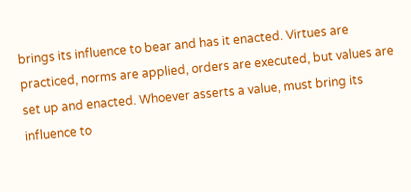brings its influence to bear and has it enacted. Virtues are practiced, norms are applied, orders are executed, but values are set up and enacted. Whoever asserts a value, must bring its influence to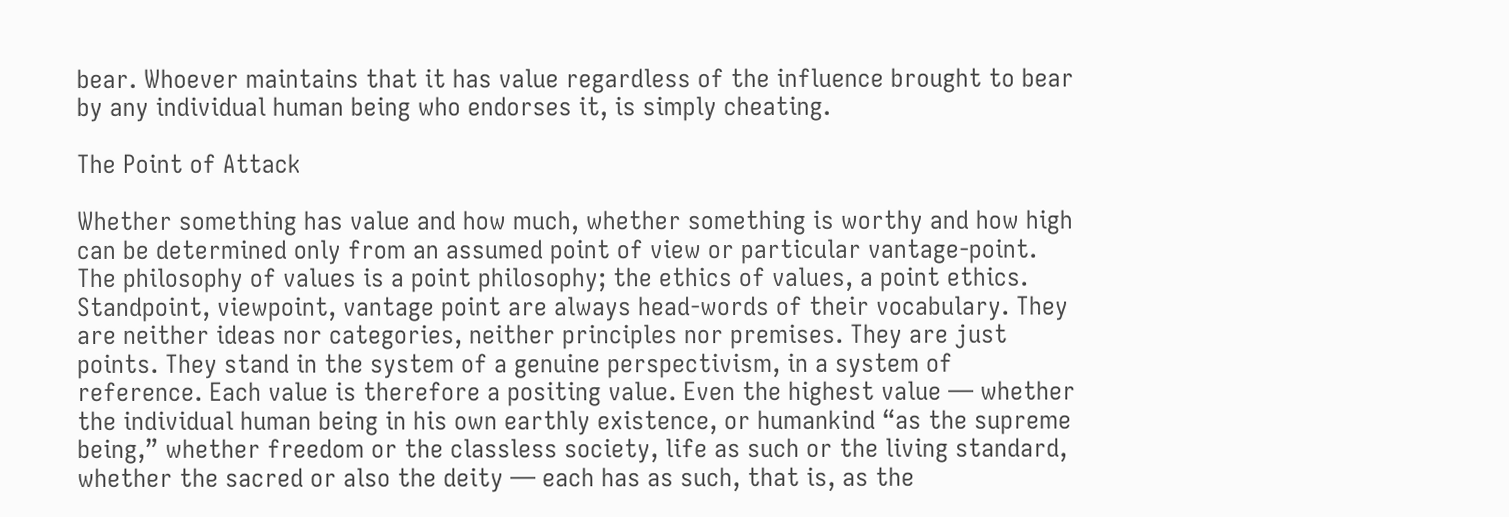bear. Whoever maintains that it has value regardless of the influence brought to bear by any individual human being who endorses it, is simply cheating.

The Point of Attack

Whether something has value and how much, whether something is worthy and how high can be determined only from an assumed point of view or particular vantage-point. The philosophy of values is a point philosophy; the ethics of values, a point ethics. Standpoint, viewpoint, vantage point are always head-words of their vocabulary. They are neither ideas nor categories, neither principles nor premises. They are just points. They stand in the system of a genuine perspectivism, in a system of reference. Each value is therefore a positing value. Even the highest value — whether the individual human being in his own earthly existence, or humankind “as the supreme being,” whether freedom or the classless society, life as such or the living standard, whether the sacred or also the deity — each has as such, that is, as the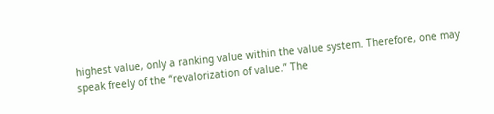highest value, only a ranking value within the value system. Therefore, one may speak freely of the “revalorization of value.” The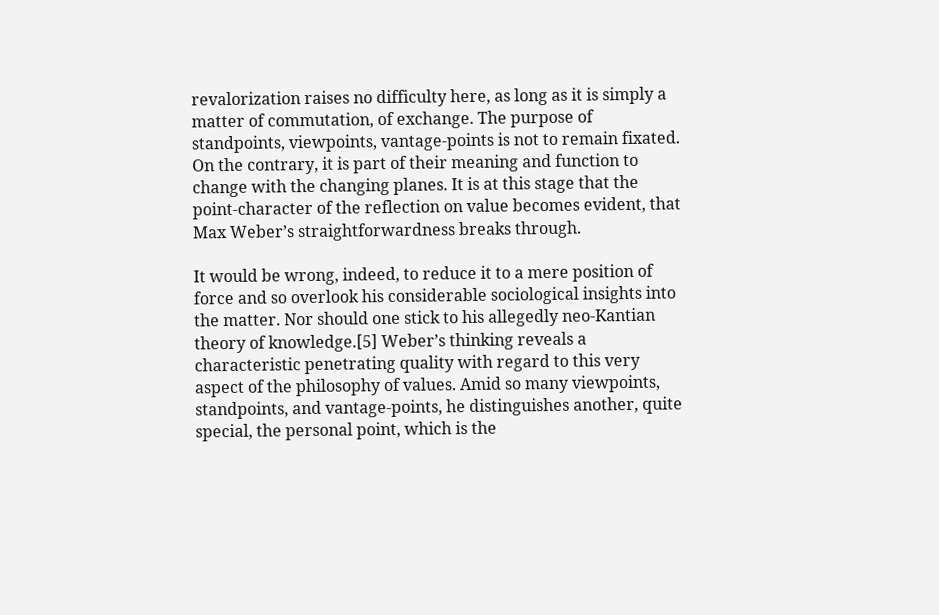revalorization raises no difficulty here, as long as it is simply a matter of commutation, of exchange. The purpose of standpoints, viewpoints, vantage-points is not to remain fixated. On the contrary, it is part of their meaning and function to change with the changing planes. It is at this stage that the point-character of the reflection on value becomes evident, that Max Weber’s straightforwardness breaks through.

It would be wrong, indeed, to reduce it to a mere position of force and so overlook his considerable sociological insights into the matter. Nor should one stick to his allegedly neo-Kantian theory of knowledge.[5] Weber’s thinking reveals a characteristic penetrating quality with regard to this very aspect of the philosophy of values. Amid so many viewpoints, standpoints, and vantage-points, he distinguishes another, quite special, the personal point, which is the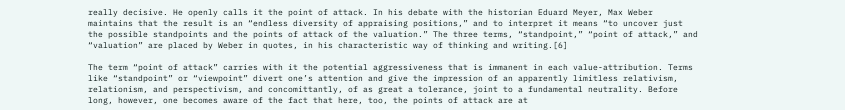really decisive. He openly calls it the point of attack. In his debate with the historian Eduard Meyer, Max Weber maintains that the result is an “endless diversity of appraising positions,” and to interpret it means “to uncover just the possible standpoints and the points of attack of the valuation.” The three terms, “standpoint,” “point of attack,” and “valuation” are placed by Weber in quotes, in his characteristic way of thinking and writing.[6]

The term “point of attack” carries with it the potential aggressiveness that is immanent in each value-attribution. Terms like “standpoint” or “viewpoint” divert one’s attention and give the impression of an apparently limitless relativism, relationism, and perspectivism, and concomittantly, of as great a tolerance, joint to a fundamental neutrality. Before long, however, one becomes aware of the fact that here, too, the points of attack are at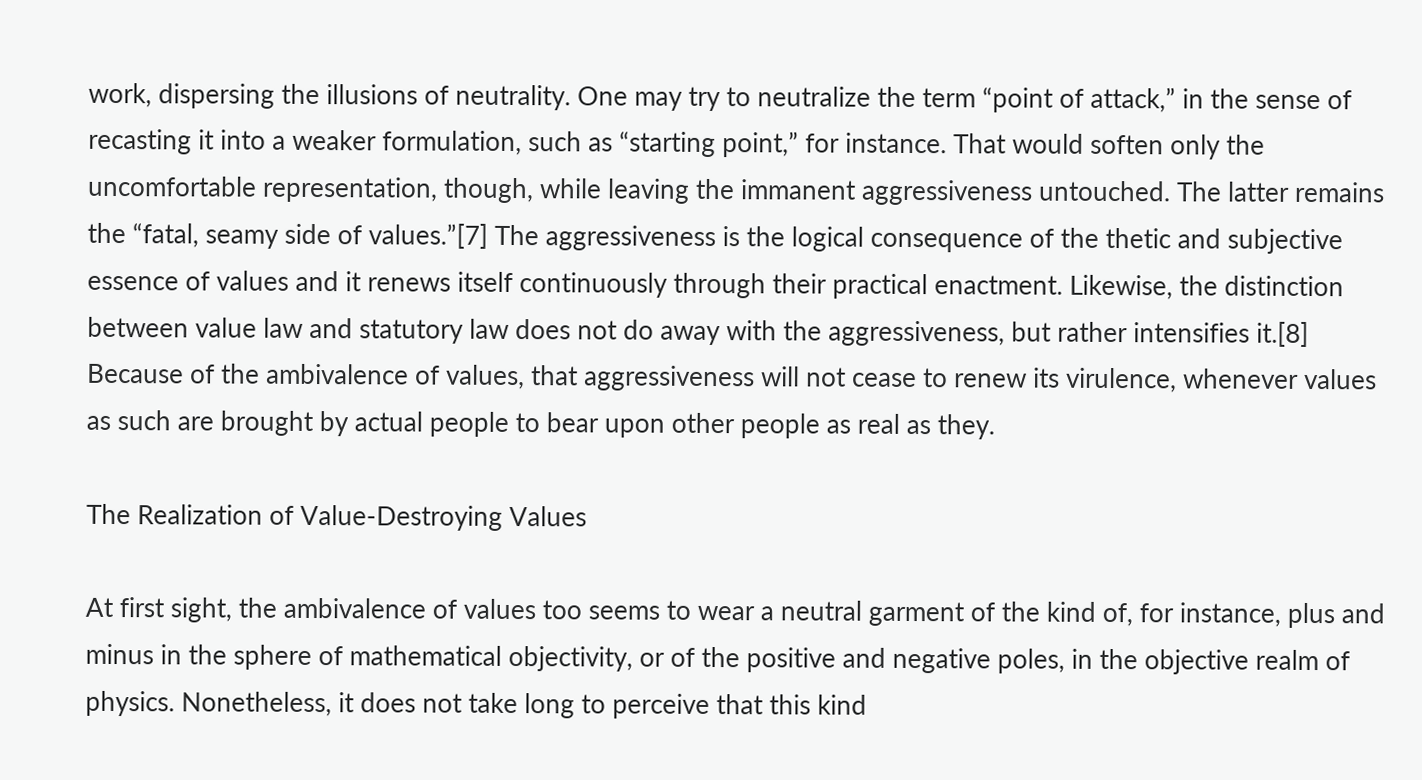work, dispersing the illusions of neutrality. One may try to neutralize the term “point of attack,” in the sense of recasting it into a weaker formulation, such as “starting point,” for instance. That would soften only the uncomfortable representation, though, while leaving the immanent aggressiveness untouched. The latter remains the “fatal, seamy side of values.”[7] The aggressiveness is the logical consequence of the thetic and subjective essence of values and it renews itself continuously through their practical enactment. Likewise, the distinction between value law and statutory law does not do away with the aggressiveness, but rather intensifies it.[8] Because of the ambivalence of values, that aggressiveness will not cease to renew its virulence, whenever values as such are brought by actual people to bear upon other people as real as they.

The Realization of Value-Destroying Values

At first sight, the ambivalence of values too seems to wear a neutral garment of the kind of, for instance, plus and minus in the sphere of mathematical objectivity, or of the positive and negative poles, in the objective realm of physics. Nonetheless, it does not take long to perceive that this kind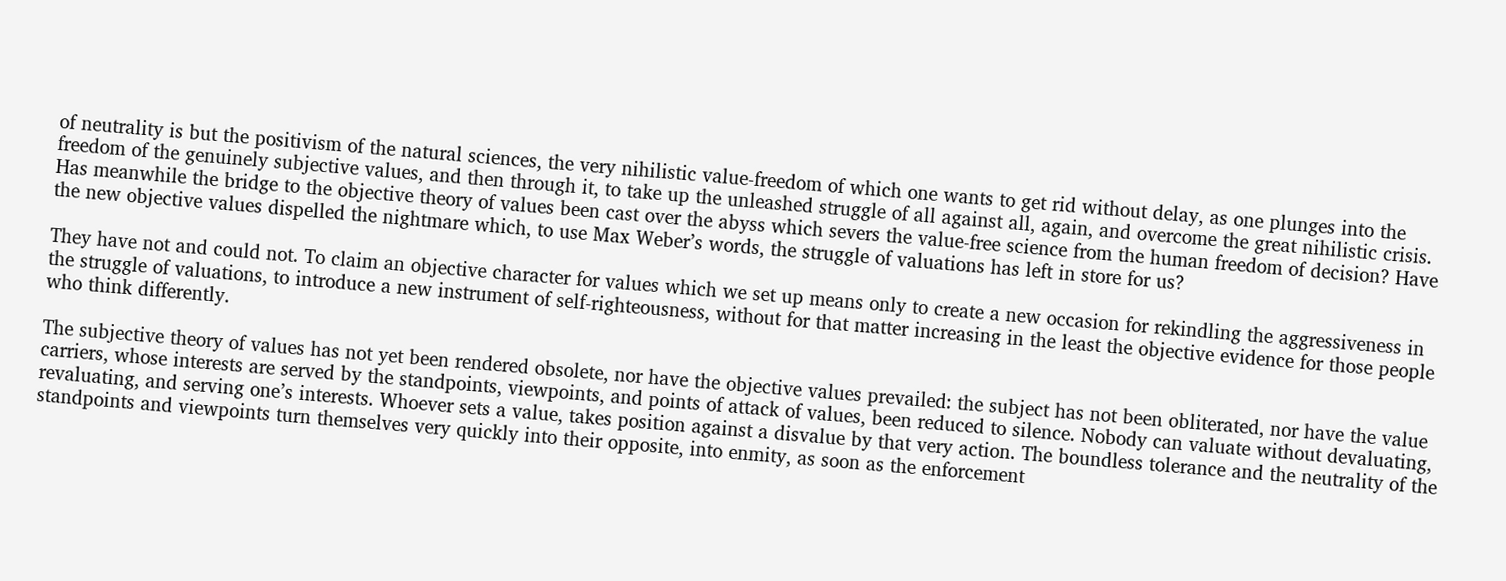of neutrality is but the positivism of the natural sciences, the very nihilistic value-freedom of which one wants to get rid without delay, as one plunges into the freedom of the genuinely subjective values, and then through it, to take up the unleashed struggle of all against all, again, and overcome the great nihilistic crisis. Has meanwhile the bridge to the objective theory of values been cast over the abyss which severs the value-free science from the human freedom of decision? Have the new objective values dispelled the nightmare which, to use Max Weber’s words, the struggle of valuations has left in store for us?

They have not and could not. To claim an objective character for values which we set up means only to create a new occasion for rekindling the aggressiveness in the struggle of valuations, to introduce a new instrument of self-righteousness, without for that matter increasing in the least the objective evidence for those people who think differently.

The subjective theory of values has not yet been rendered obsolete, nor have the objective values prevailed: the subject has not been obliterated, nor have the value carriers, whose interests are served by the standpoints, viewpoints, and points of attack of values, been reduced to silence. Nobody can valuate without devaluating, revaluating, and serving one’s interests. Whoever sets a value, takes position against a disvalue by that very action. The boundless tolerance and the neutrality of the standpoints and viewpoints turn themselves very quickly into their opposite, into enmity, as soon as the enforcement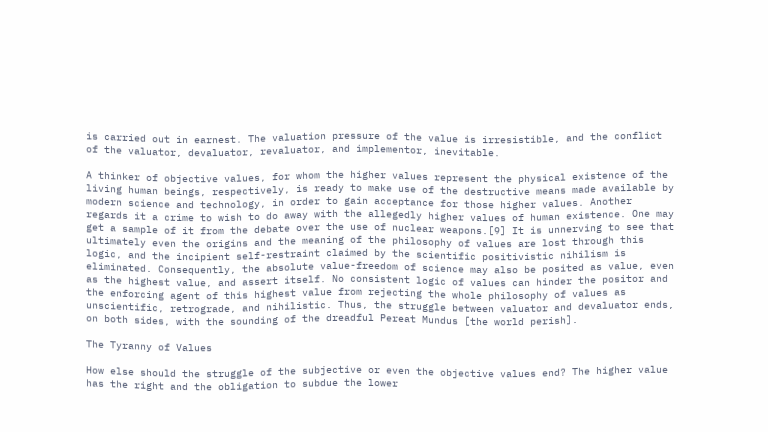is carried out in earnest. The valuation pressure of the value is irresistible, and the conflict of the valuator, devaluator, revaluator, and implementor, inevitable.

A thinker of objective values, for whom the higher values represent the physical existence of the living human beings, respectively, is ready to make use of the destructive means made available by modern science and technology, in order to gain acceptance for those higher values. Another regards it a crime to wish to do away with the allegedly higher values of human existence. One may get a sample of it from the debate over the use of nuclear weapons.[9] It is unnerving to see that ultimately even the origins and the meaning of the philosophy of values are lost through this logic, and the incipient self-restraint claimed by the scientific positivistic nihilism is eliminated. Consequently, the absolute value-freedom of science may also be posited as value, even as the highest value, and assert itself. No consistent logic of values can hinder the positor and the enforcing agent of this highest value from rejecting the whole philosophy of values as unscientific, retrograde, and nihilistic. Thus, the struggle between valuator and devaluator ends, on both sides, with the sounding of the dreadful Pereat Mundus [the world perish].

The Tyranny of Values

How else should the struggle of the subjective or even the objective values end? The higher value has the right and the obligation to subdue the lower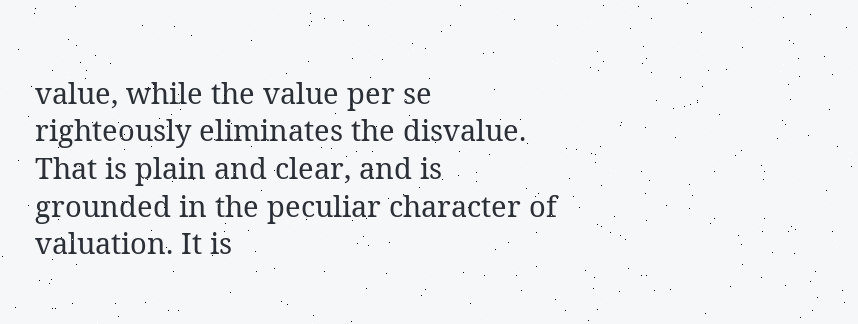value, while the value per se righteously eliminates the disvalue. That is plain and clear, and is grounded in the peculiar character of valuation. It is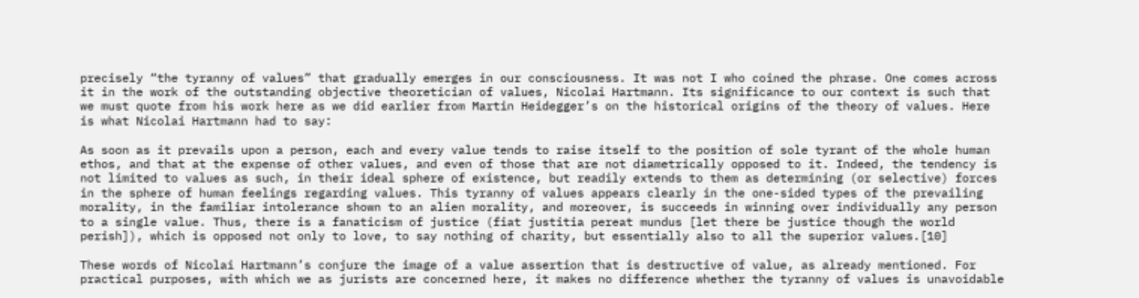precisely “the tyranny of values” that gradually emerges in our consciousness. It was not I who coined the phrase. One comes across it in the work of the outstanding objective theoretician of values, Nicolai Hartmann. Its significance to our context is such that we must quote from his work here as we did earlier from Martin Heidegger’s on the historical origins of the theory of values. Here is what Nicolai Hartmann had to say:

As soon as it prevails upon a person, each and every value tends to raise itself to the position of sole tyrant of the whole human ethos, and that at the expense of other values, and even of those that are not diametrically opposed to it. Indeed, the tendency is not limited to values as such, in their ideal sphere of existence, but readily extends to them as determining (or selective) forces in the sphere of human feelings regarding values. This tyranny of values appears clearly in the one-sided types of the prevailing morality, in the familiar intolerance shown to an alien morality, and moreover, is succeeds in winning over individually any person to a single value. Thus, there is a fanaticism of justice (fiat justitia pereat mundus [let there be justice though the world perish]), which is opposed not only to love, to say nothing of charity, but essentially also to all the superior values.[10]

These words of Nicolai Hartmann’s conjure the image of a value assertion that is destructive of value, as already mentioned. For practical purposes, with which we as jurists are concerned here, it makes no difference whether the tyranny of values is unavoidable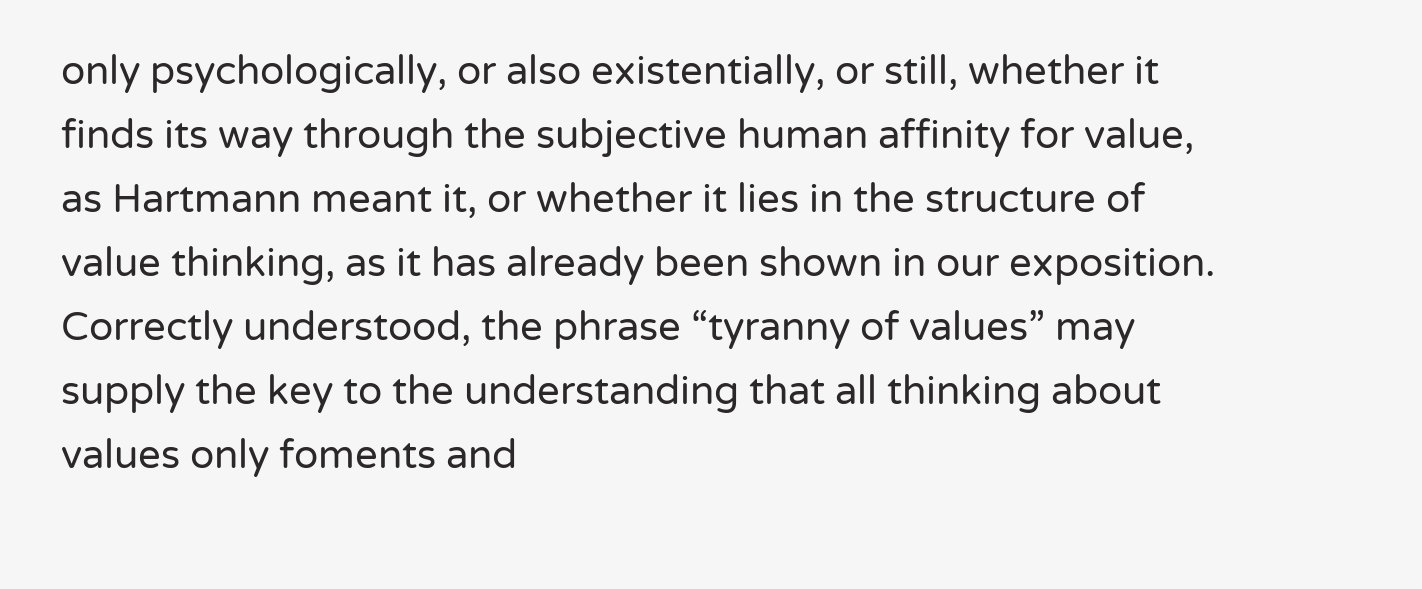only psychologically, or also existentially, or still, whether it finds its way through the subjective human affinity for value, as Hartmann meant it, or whether it lies in the structure of value thinking, as it has already been shown in our exposition. Correctly understood, the phrase “tyranny of values” may supply the key to the understanding that all thinking about values only foments and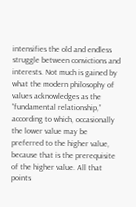intensifies the old and endless struggle between convictions and interests. Not much is gained by what the modern philosophy of values acknowledges as the “fundamental relationship,” according to which, occasionally the lower value may be preferred to the higher value, because that is the prerequisite of the higher value. All that points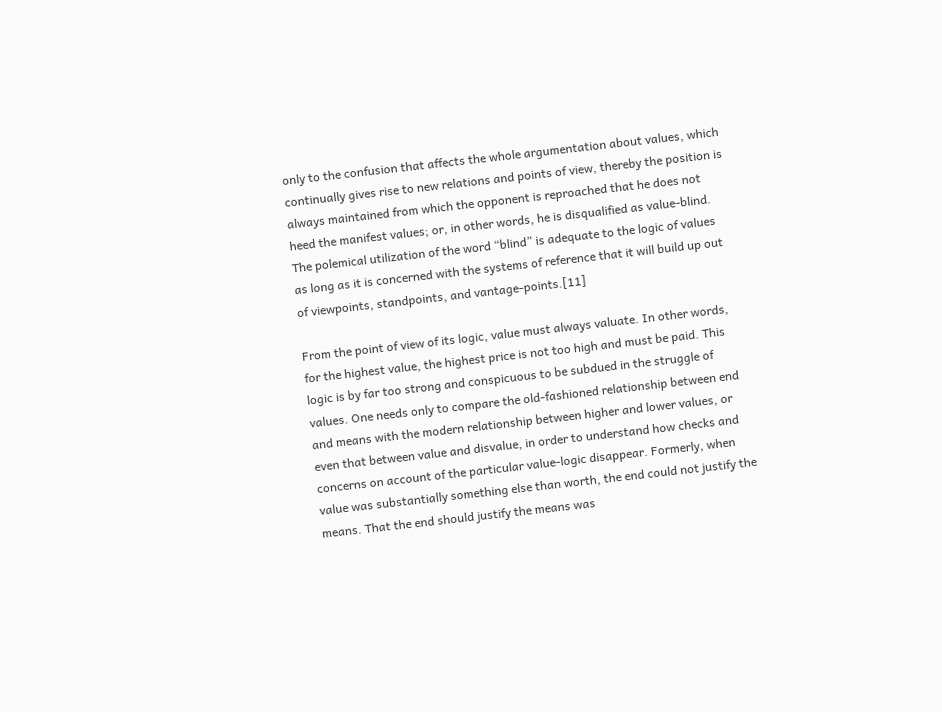only to the confusion that affects the whole argumentation about values, which continually gives rise to new relations and points of view, thereby the position is always maintained from which the opponent is reproached that he does not heed the manifest values; or, in other words, he is disqualified as value-blind. The polemical utilization of the word “blind” is adequate to the logic of values as long as it is concerned with the systems of reference that it will build up out of viewpoints, standpoints, and vantage-points.[11]

From the point of view of its logic, value must always valuate. In other words, for the highest value, the highest price is not too high and must be paid. This logic is by far too strong and conspicuous to be subdued in the struggle of values. One needs only to compare the old-fashioned relationship between end and means with the modern relationship between higher and lower values, or even that between value and disvalue, in order to understand how checks and concerns on account of the particular value-logic disappear. Formerly, when value was substantially something else than worth, the end could not justify the means. That the end should justify the means was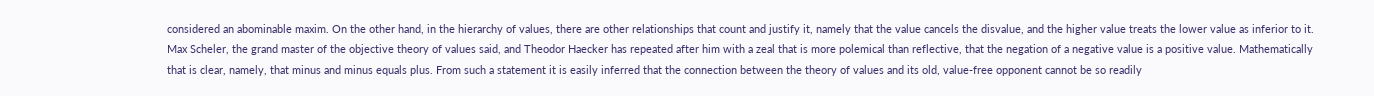considered an abominable maxim. On the other hand, in the hierarchy of values, there are other relationships that count and justify it, namely that the value cancels the disvalue, and the higher value treats the lower value as inferior to it. Max Scheler, the grand master of the objective theory of values said, and Theodor Haecker has repeated after him with a zeal that is more polemical than reflective, that the negation of a negative value is a positive value. Mathematically that is clear, namely, that minus and minus equals plus. From such a statement it is easily inferred that the connection between the theory of values and its old, value-free opponent cannot be so readily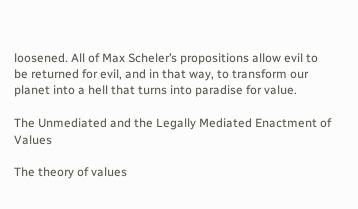loosened. All of Max Scheler’s propositions allow evil to be returned for evil, and in that way, to transform our planet into a hell that turns into paradise for value.

The Unmediated and the Legally Mediated Enactment of Values

The theory of values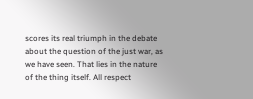scores its real triumph in the debate about the question of the just war, as we have seen. That lies in the nature of the thing itself. All respect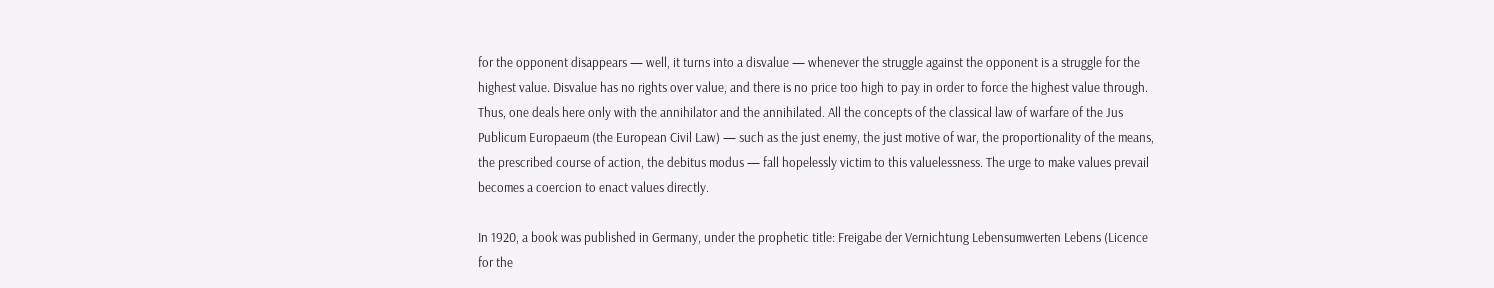for the opponent disappears — well, it turns into a disvalue — whenever the struggle against the opponent is a struggle for the highest value. Disvalue has no rights over value, and there is no price too high to pay in order to force the highest value through. Thus, one deals here only with the annihilator and the annihilated. All the concepts of the classical law of warfare of the Jus Publicum Europaeum (the European Civil Law) — such as the just enemy, the just motive of war, the proportionality of the means, the prescribed course of action, the debitus modus — fall hopelessly victim to this valuelessness. The urge to make values prevail becomes a coercion to enact values directly.

In 1920, a book was published in Germany, under the prophetic title: Freigabe der Vernichtung Lebensumwerten Lebens (Licence for the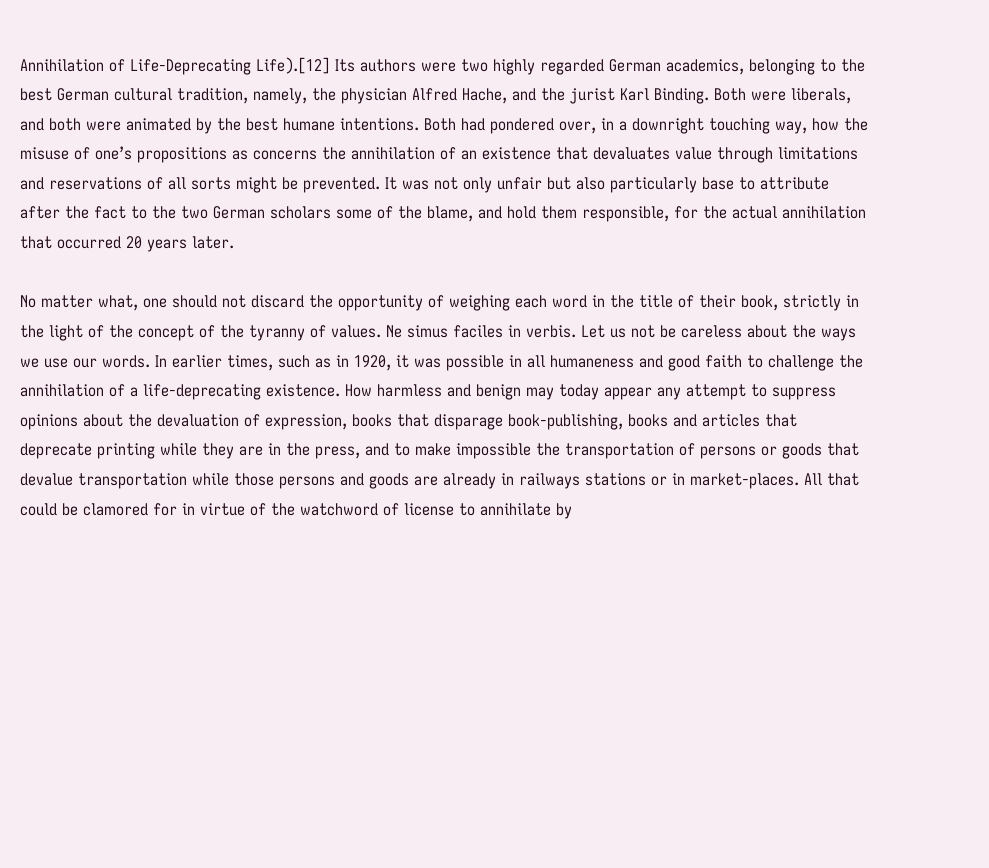Annihilation of Life-Deprecating Life).[12] Its authors were two highly regarded German academics, belonging to the best German cultural tradition, namely, the physician Alfred Hache, and the jurist Karl Binding. Both were liberals, and both were animated by the best humane intentions. Both had pondered over, in a downright touching way, how the misuse of one’s propositions as concerns the annihilation of an existence that devaluates value through limitations and reservations of all sorts might be prevented. It was not only unfair but also particularly base to attribute after the fact to the two German scholars some of the blame, and hold them responsible, for the actual annihilation that occurred 20 years later.

No matter what, one should not discard the opportunity of weighing each word in the title of their book, strictly in the light of the concept of the tyranny of values. Ne simus faciles in verbis. Let us not be careless about the ways we use our words. In earlier times, such as in 1920, it was possible in all humaneness and good faith to challenge the annihilation of a life-deprecating existence. How harmless and benign may today appear any attempt to suppress opinions about the devaluation of expression, books that disparage book-publishing, books and articles that deprecate printing while they are in the press, and to make impossible the transportation of persons or goods that devalue transportation while those persons and goods are already in railways stations or in market-places. All that could be clamored for in virtue of the watchword of license to annihilate by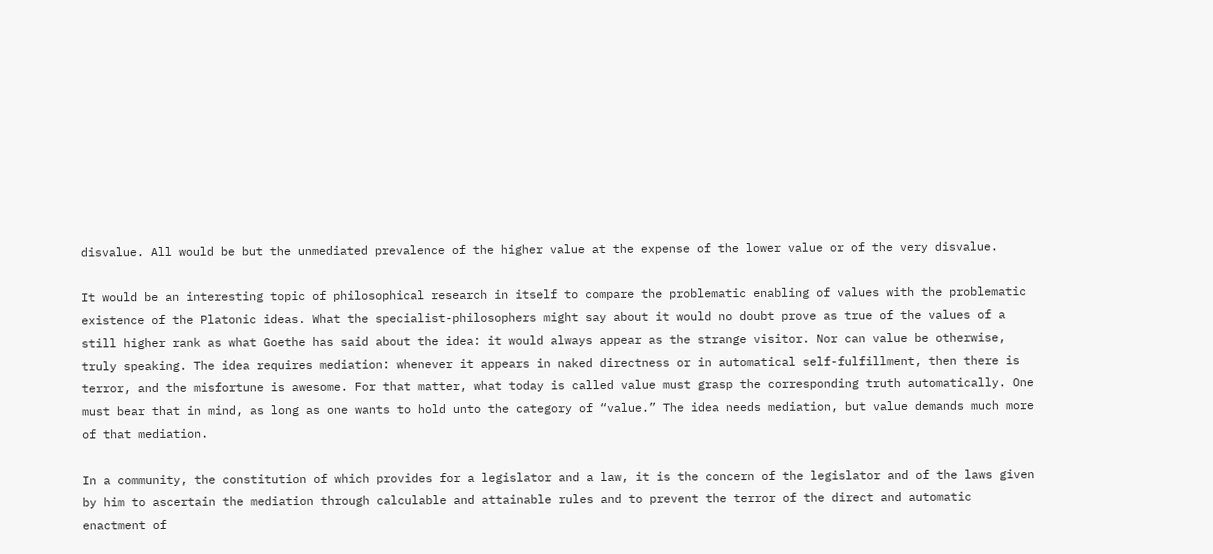disvalue. All would be but the unmediated prevalence of the higher value at the expense of the lower value or of the very disvalue.

It would be an interesting topic of philosophical research in itself to compare the problematic enabling of values with the problematic existence of the Platonic ideas. What the specialist-philosophers might say about it would no doubt prove as true of the values of a still higher rank as what Goethe has said about the idea: it would always appear as the strange visitor. Nor can value be otherwise, truly speaking. The idea requires mediation: whenever it appears in naked directness or in automatical self-fulfillment, then there is terror, and the misfortune is awesome. For that matter, what today is called value must grasp the corresponding truth automatically. One must bear that in mind, as long as one wants to hold unto the category of “value.” The idea needs mediation, but value demands much more of that mediation.

In a community, the constitution of which provides for a legislator and a law, it is the concern of the legislator and of the laws given by him to ascertain the mediation through calculable and attainable rules and to prevent the terror of the direct and automatic enactment of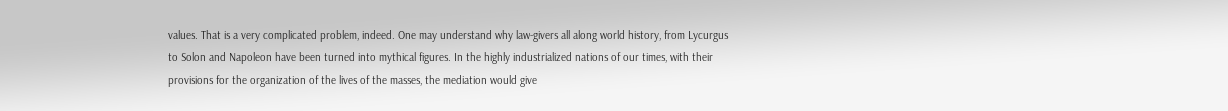values. That is a very complicated problem, indeed. One may understand why law-givers all along world history, from Lycurgus to Solon and Napoleon have been turned into mythical figures. In the highly industrialized nations of our times, with their provisions for the organization of the lives of the masses, the mediation would give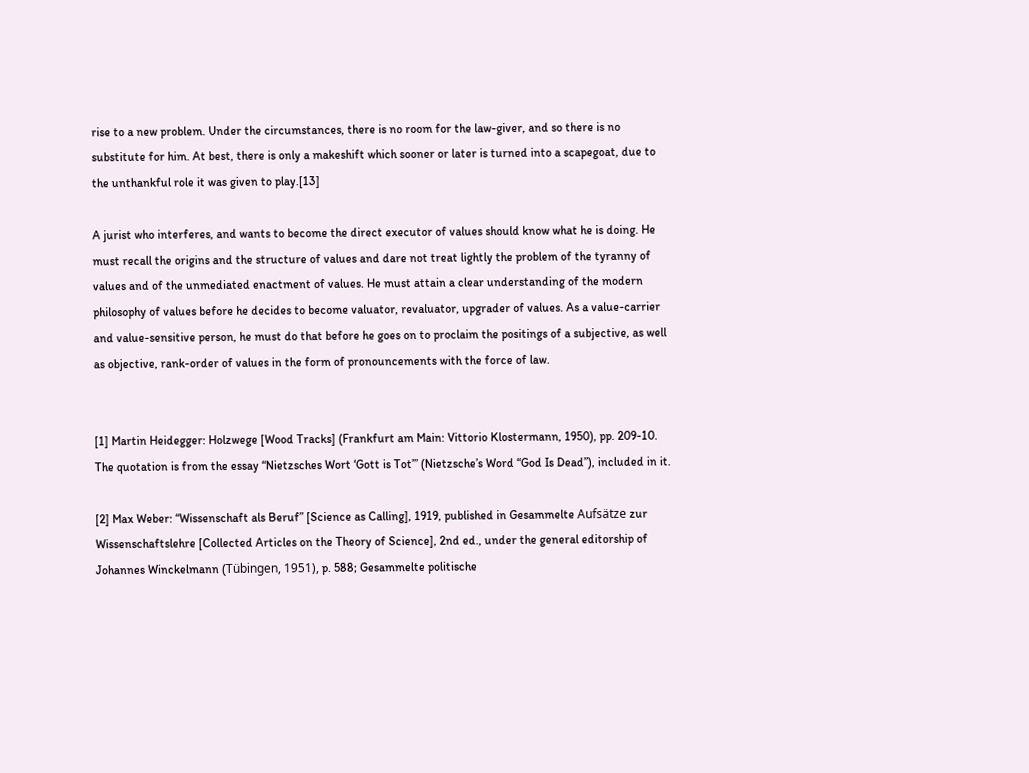rise to a new problem. Under the circumstances, there is no room for the law-giver, and so there is no substitute for him. At best, there is only a makeshift which sooner or later is turned into a scapegoat, due to the unthankful role it was given to play.[13]

A jurist who interferes, and wants to become the direct executor of values should know what he is doing. He must recall the origins and the structure of values and dare not treat lightly the problem of the tyranny of values and of the unmediated enactment of values. He must attain a clear understanding of the modern philosophy of values before he decides to become valuator, revaluator, upgrader of values. As a value-carrier and value-sensitive person, he must do that before he goes on to proclaim the positings of a subjective, as well as objective, rank-order of values in the form of pronouncements with the force of law.


[1] Martin Heidegger: Holzwege [Wood Tracks] (Frankfurt am Main: Vittorio Klostermann, 1950), pp. 209-10. The quotation is from the essay “Nietzsches Wort ‘Gott is Tot’” (Nietzsche’s Word “God Is Dead”), included in it.

[2] Max Weber: “Wissenschaft als Beruf” [Science as Calling], 1919, published in Gesammelte Aufsätze zur Wissenschaftslehre [Collected Articles on the Theory of Science], 2nd ed., under the general editorship of Johannes Winckelmann (Tübingen, 1951), p. 588; Gesammelte politische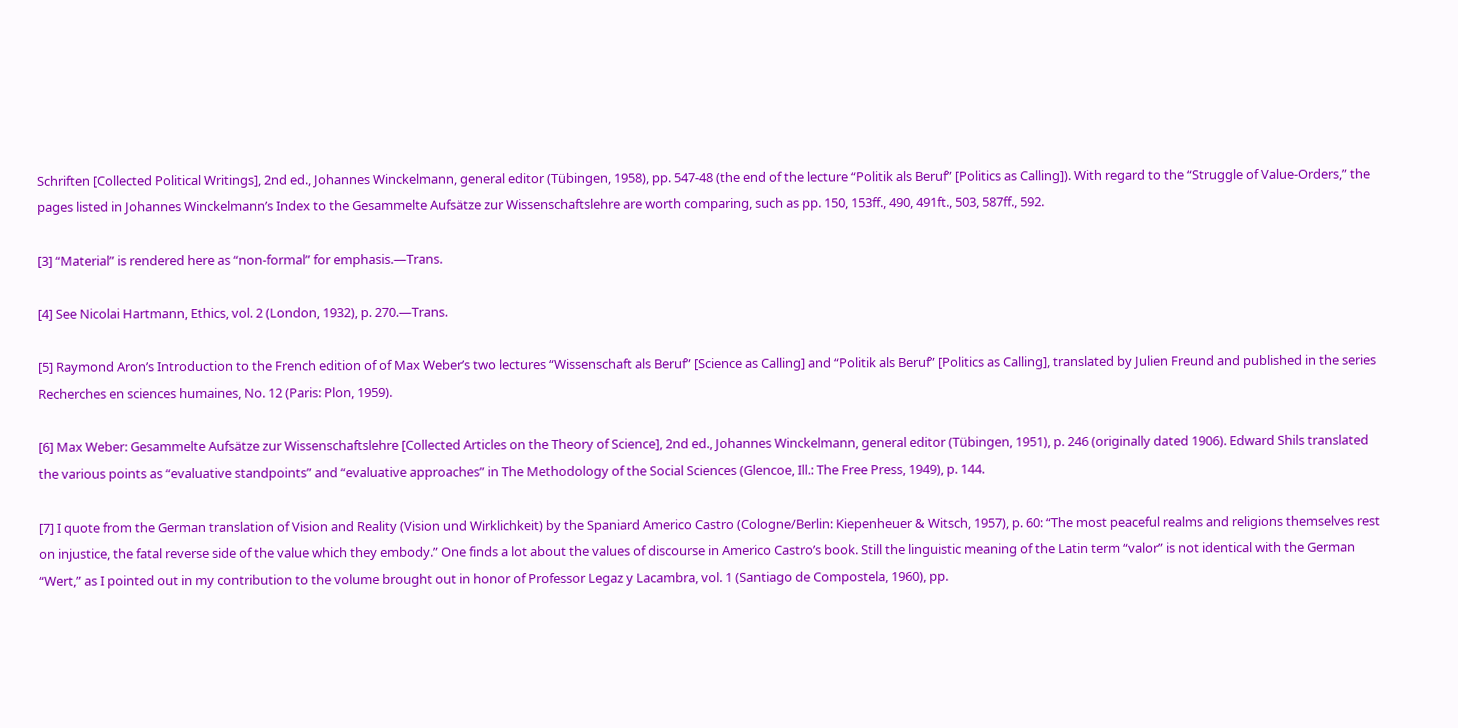Schriften [Collected Political Writings], 2nd ed., Johannes Winckelmann, general editor (Tübingen, 1958), pp. 547-48 (the end of the lecture “Politik als Beruf” [Politics as Calling]). With regard to the “Struggle of Value-Orders,” the pages listed in Johannes Winckelmann’s Index to the Gesammelte Aufsätze zur Wissenschaftslehre are worth comparing, such as pp. 150, 153ff., 490, 491ft., 503, 587ff., 592.

[3] “Material” is rendered here as “non-formal” for emphasis.—Trans.

[4] See Nicolai Hartmann, Ethics, vol. 2 (London, 1932), p. 270.—Trans.

[5] Raymond Aron’s Introduction to the French edition of of Max Weber’s two lectures “Wissenschaft als Beruf” [Science as Calling] and “Politik als Beruf” [Politics as Calling], translated by Julien Freund and published in the series Recherches en sciences humaines, No. 12 (Paris: Plon, 1959).

[6] Max Weber: Gesammelte Aufsätze zur Wissenschaftslehre [Collected Articles on the Theory of Science], 2nd ed., Johannes Winckelmann, general editor (Tübingen, 1951), p. 246 (originally dated 1906). Edward Shils translated the various points as “evaluative standpoints” and “evaluative approaches” in The Methodology of the Social Sciences (Glencoe, Ill.: The Free Press, 1949), p. 144.

[7] I quote from the German translation of Vision and Reality (Vision und Wirklichkeit) by the Spaniard Americo Castro (Cologne/Berlin: Kiepenheuer & Witsch, 1957), p. 60: “The most peaceful realms and religions themselves rest on injustice, the fatal reverse side of the value which they embody.” One finds a lot about the values of discourse in Americo Castro’s book. Still the linguistic meaning of the Latin term “valor” is not identical with the German “Wert,” as I pointed out in my contribution to the volume brought out in honor of Professor Legaz y Lacambra, vol. 1 (Santiago de Compostela, 1960), pp.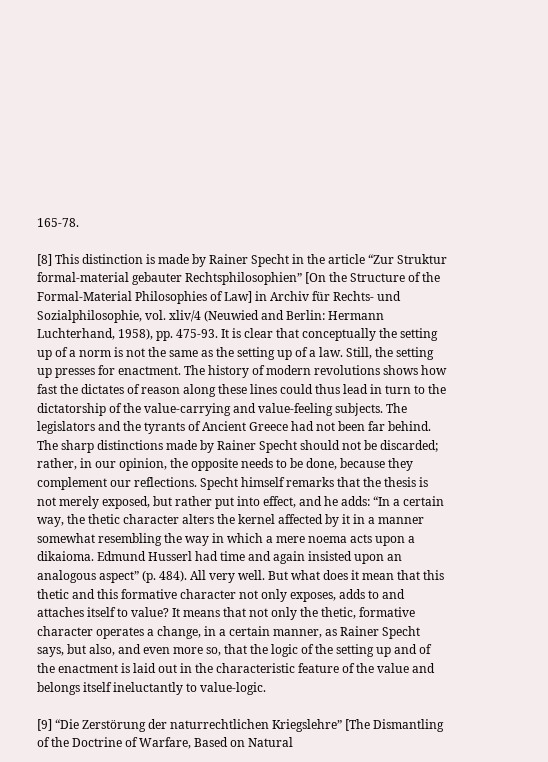165-78.

[8] This distinction is made by Rainer Specht in the article “Zur Struktur formal-material gebauter Rechtsphilosophien” [On the Structure of the Formal-Material Philosophies of Law] in Archiv für Rechts- und Sozialphilosophie, vol. xliv/4 (Neuwied and Berlin: Hermann Luchterhand, 1958), pp. 475-93. It is clear that conceptually the setting up of a norm is not the same as the setting up of a law. Still, the setting up presses for enactment. The history of modern revolutions shows how fast the dictates of reason along these lines could thus lead in turn to the dictatorship of the value-carrying and value-feeling subjects. The legislators and the tyrants of Ancient Greece had not been far behind. The sharp distinctions made by Rainer Specht should not be discarded; rather, in our opinion, the opposite needs to be done, because they complement our reflections. Specht himself remarks that the thesis is not merely exposed, but rather put into effect, and he adds: “In a certain way, the thetic character alters the kernel affected by it in a manner somewhat resembling the way in which a mere noema acts upon a dikaioma. Edmund Husserl had time and again insisted upon an analogous aspect” (p. 484). All very well. But what does it mean that this thetic and this formative character not only exposes, adds to and attaches itself to value? It means that not only the thetic, formative character operates a change, in a certain manner, as Rainer Specht says, but also, and even more so, that the logic of the setting up and of the enactment is laid out in the characteristic feature of the value and belongs itself ineluctantly to value-logic.

[9] “Die Zerstörung der naturrechtlichen Kriegslehre” [The Dismantling of the Doctrine of Warfare, Based on Natural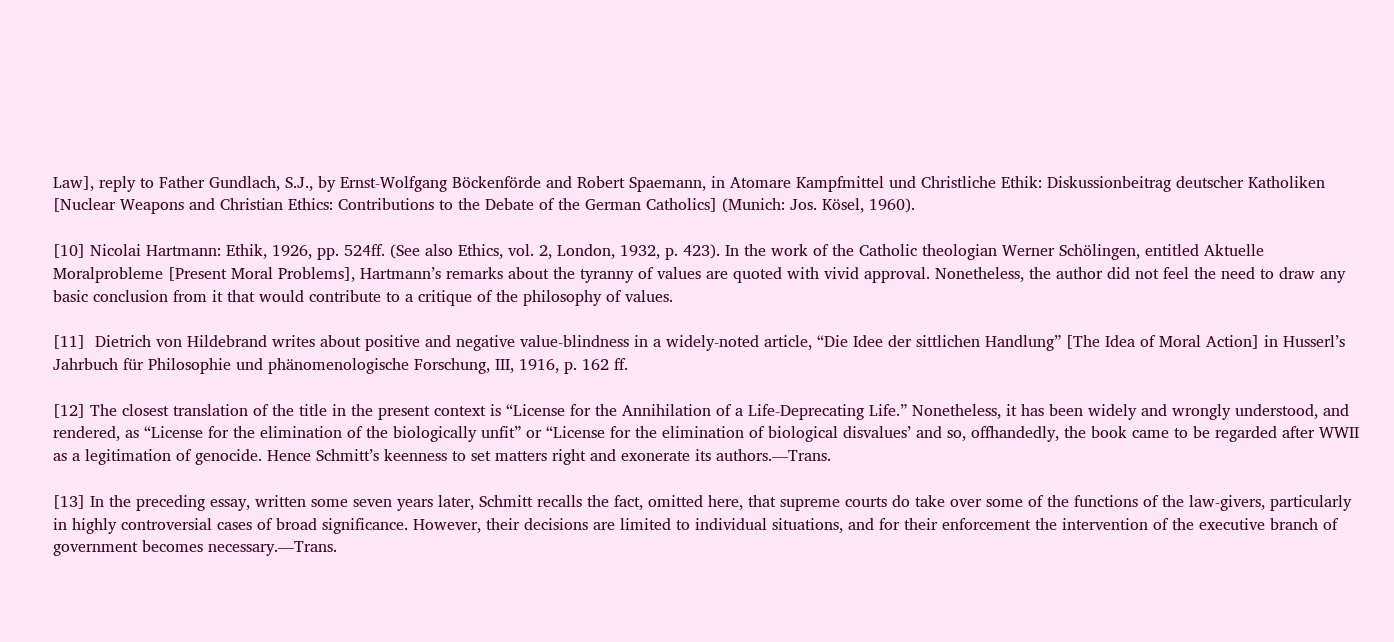Law], reply to Father Gundlach, S.J., by Ernst-Wolfgang Böckenförde and Robert Spaemann, in Atomare Kampfmittel und Christliche Ethik: Diskussionbeitrag deutscher Katholiken [Nuclear Weapons and Christian Ethics: Contributions to the Debate of the German Catholics] (Munich: Jos. Kösel, 1960).

[10] Nicolai Hartmann: Ethik, 1926, pp. 524ff. (See also Ethics, vol. 2, London, 1932, p. 423). In the work of the Catholic theologian Werner Schölingen, entitled Aktuelle Moralprobleme [Present Moral Problems], Hartmann’s remarks about the tyranny of values are quoted with vivid approval. Nonetheless, the author did not feel the need to draw any basic conclusion from it that would contribute to a critique of the philosophy of values.

[11]  Dietrich von Hildebrand writes about positive and negative value-blindness in a widely-noted article, “Die Idee der sittlichen Handlung” [The Idea of Moral Action] in Husserl’s Jahrbuch für Philosophie und phänomenologische Forschung, III, 1916, p. 162 ff.

[12] The closest translation of the title in the present context is “License for the Annihilation of a Life-Deprecating Life.” Nonetheless, it has been widely and wrongly understood, and rendered, as “License for the elimination of the biologically unfit” or “License for the elimination of biological disvalues’ and so, offhandedly, the book came to be regarded after WWII as a legitimation of genocide. Hence Schmitt’s keenness to set matters right and exonerate its authors.—Trans.

[13] In the preceding essay, written some seven years later, Schmitt recalls the fact, omitted here, that supreme courts do take over some of the functions of the law-givers, particularly in highly controversial cases of broad significance. However, their decisions are limited to individual situations, and for their enforcement the intervention of the executive branch of government becomes necessary.—Trans.